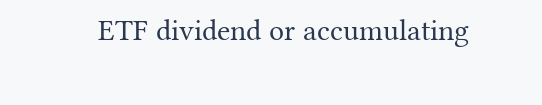ETF dividend or accumulating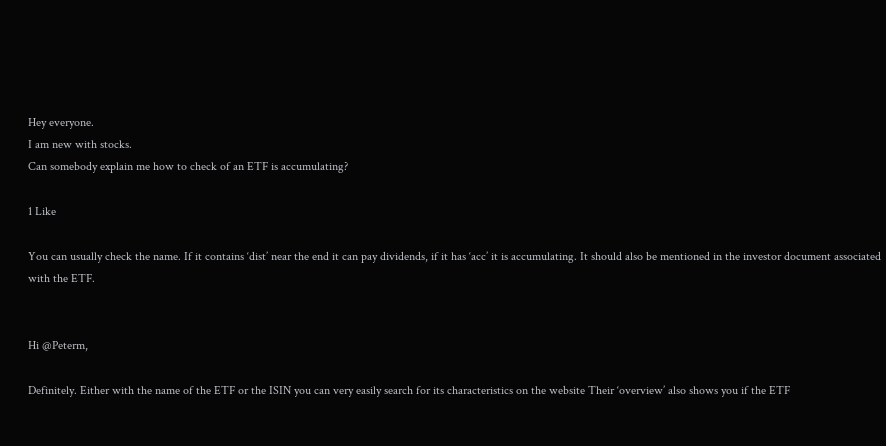Hey everyone.
I am new with stocks.
Can somebody explain me how to check of an ETF is accumulating?

1 Like

You can usually check the name. If it contains ‘dist’ near the end it can pay dividends, if it has ‘acc’ it is accumulating. It should also be mentioned in the investor document associated with the ETF.


Hi @Peterm,

Definitely. Either with the name of the ETF or the ISIN you can very easily search for its characteristics on the website Their ‘overview’ also shows you if the ETF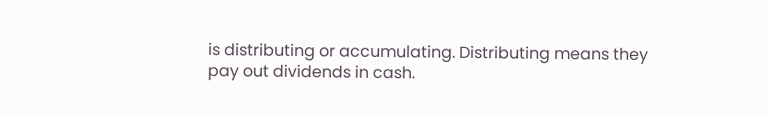is distributing or accumulating. Distributing means they pay out dividends in cash.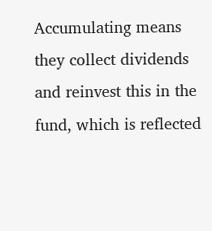Accumulating means they collect dividends and reinvest this in the fund, which is reflected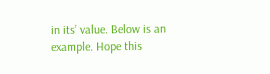in its’ value. Below is an example. Hope this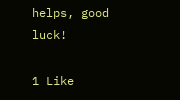helps, good luck!

1 Like